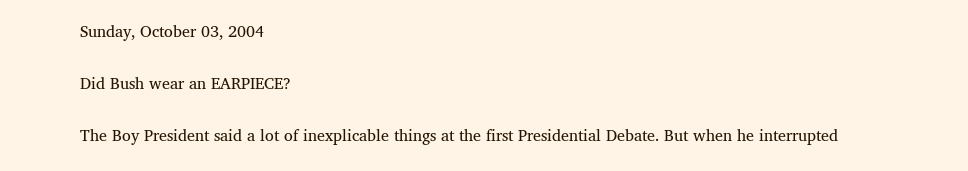Sunday, October 03, 2004

Did Bush wear an EARPIECE?

The Boy President said a lot of inexplicable things at the first Presidential Debate. But when he interrupted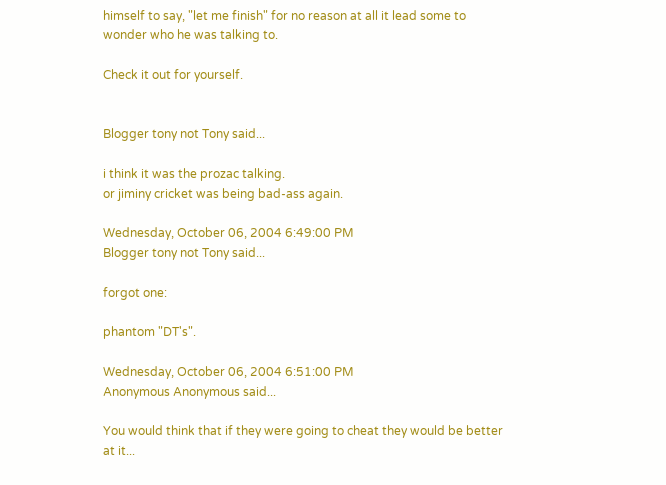himself to say, "let me finish" for no reason at all it lead some to wonder who he was talking to.

Check it out for yourself.


Blogger tony not Tony said...

i think it was the prozac talking.
or jiminy cricket was being bad-ass again.

Wednesday, October 06, 2004 6:49:00 PM
Blogger tony not Tony said...

forgot one:

phantom "DT's".

Wednesday, October 06, 2004 6:51:00 PM
Anonymous Anonymous said...

You would think that if they were going to cheat they would be better at it...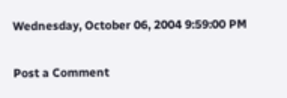Wednesday, October 06, 2004 9:59:00 PM

Post a Comment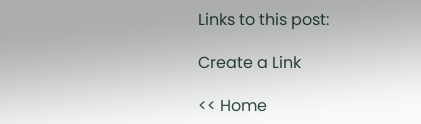Links to this post:

Create a Link

<< Home